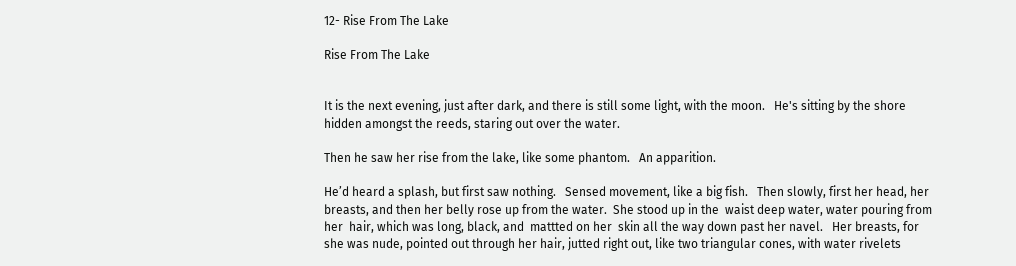12- Rise From The Lake

Rise From The Lake


It is the next evening, just after dark, and there is still some light, with the moon.   He's sitting by the shore hidden amongst the reeds, staring out over the water.

Then he saw her rise from the lake, like some phantom.   An apparition.

He’d heard a splash, but first saw nothing.   Sensed movement, like a big fish.   Then slowly, first her head, her breasts, and then her belly rose up from the water.  She stood up in the  waist deep water, water pouring from her  hair, which was long, black, and  mattted on her  skin all the way down past her navel.   Her breasts, for she was nude, pointed out through her hair, jutted right out, like two triangular cones, with water rivelets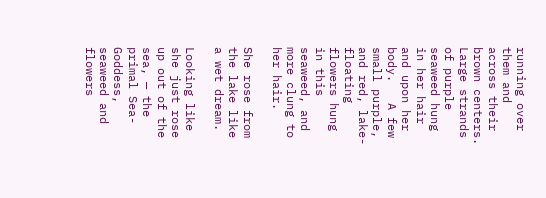running over them and across their brown centers.   Large strands of purple seaweed hung in her hair and upon her body.   A few small purple, and red, lake-floating flowers hung in this seaweed, and more clung to her hair.

She rose from the lake like a wet dream.

Looking like she just rose up out of the sea, — the primal Sea-Goddess, seaweed and flowers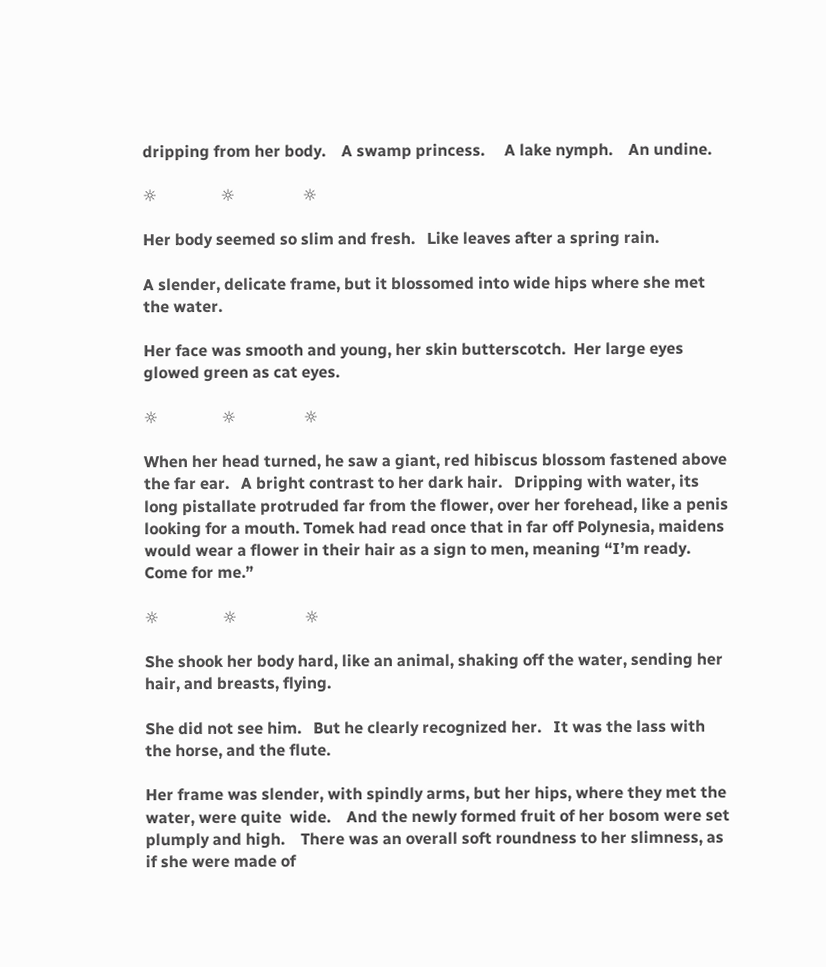dripping from her body.    A swamp princess.     A lake nymph.    An undine.

☼                ☼                 ☼

Her body seemed so slim and fresh.   Like leaves after a spring rain.

A slender, delicate frame, but it blossomed into wide hips where she met the water.

Her face was smooth and young, her skin butterscotch.  Her large eyes glowed green as cat eyes.

☼                ☼                 ☼

When her head turned, he saw a giant, red hibiscus blossom fastened above the far ear.   A bright contrast to her dark hair.   Dripping with water, its long pistallate protruded far from the flower, over her forehead, like a penis looking for a mouth. Tomek had read once that in far off Polynesia, maidens would wear a flower in their hair as a sign to men, meaning “I’m ready.   Come for me.”

☼                ☼                 ☼

She shook her body hard, like an animal, shaking off the water, sending her hair, and breasts, flying.

She did not see him.   But he clearly recognized her.   It was the lass with the horse, and the flute.

Her frame was slender, with spindly arms, but her hips, where they met the water, were quite  wide.    And the newly formed fruit of her bosom were set plumply and high.    There was an overall soft roundness to her slimness, as if she were made of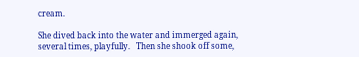cream.

She dived back into the water and immerged again, several times, playfully.   Then she shook off some,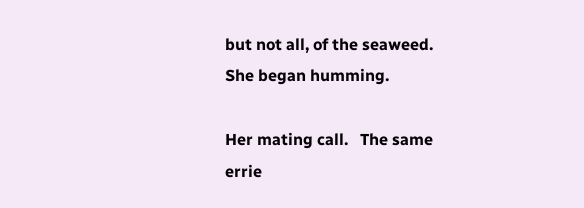but not all, of the seaweed.      She began humming.

Her mating call.   The same errie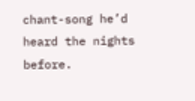chant-song he’d heard the nights before.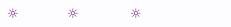☼                ☼                 ☼